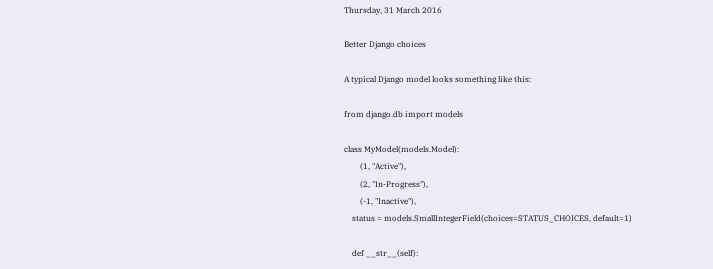Thursday, 31 March 2016

Better Django choices

A typical Django model looks something like this:

from django.db import models

class MyModel(models.Model):
        (1, "Active"),
        (2, "In-Progress"),
        (-1, "Inactive"),
    status = models.SmallIntegerField(choices=STATUS_CHOICES, default=1)

    def __str__(self):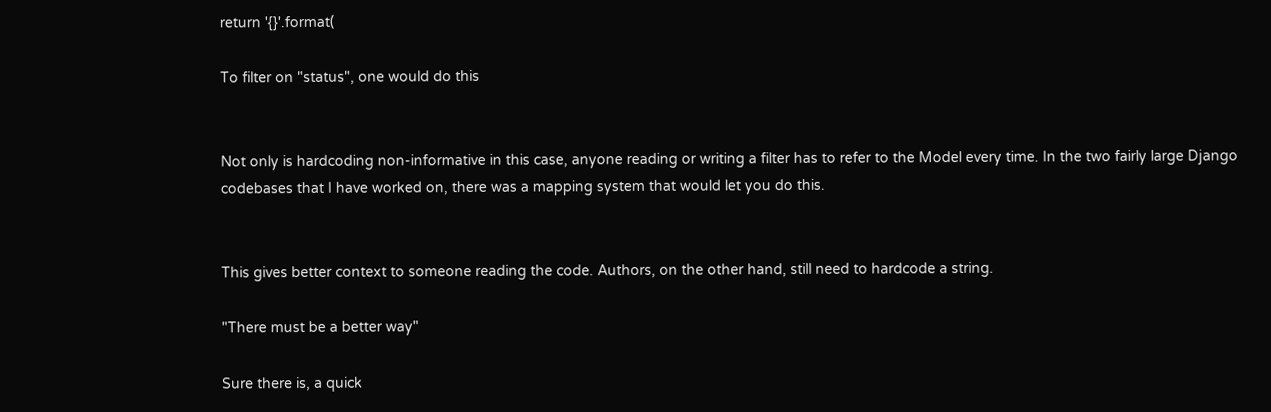return '{}'.format(

To filter on "status", one would do this


Not only is hardcoding non-informative in this case, anyone reading or writing a filter has to refer to the Model every time. In the two fairly large Django codebases that I have worked on, there was a mapping system that would let you do this.


This gives better context to someone reading the code. Authors, on the other hand, still need to hardcode a string.

"There must be a better way"

Sure there is, a quick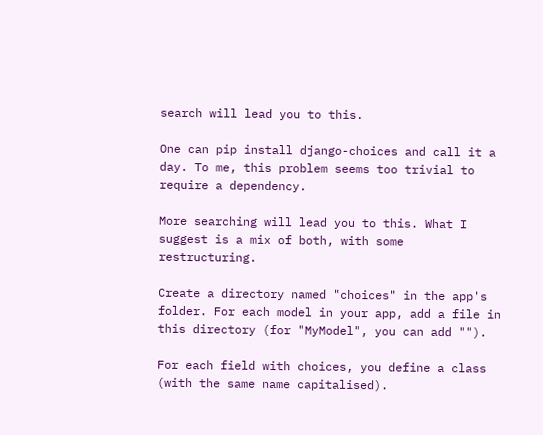search will lead you to this.

One can pip install django-choices and call it a day. To me, this problem seems too trivial to require a dependency.

More searching will lead you to this. What I suggest is a mix of both, with some restructuring.

Create a directory named "choices" in the app's folder. For each model in your app, add a file in this directory (for "MyModel", you can add "").

For each field with choices, you define a class (with the same name capitalised).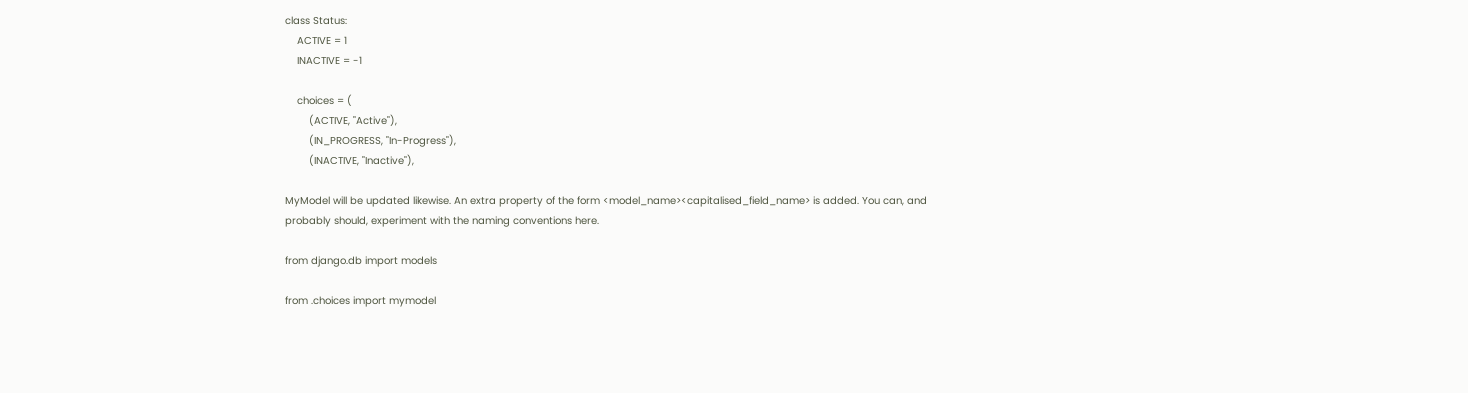class Status:
    ACTIVE = 1
    INACTIVE = -1

    choices = (
        (ACTIVE, "Active"),
        (IN_PROGRESS, "In-Progress"),
        (INACTIVE, "Inactive"),

MyModel will be updated likewise. An extra property of the form <model_name><capitalised_field_name> is added. You can, and probably should, experiment with the naming conventions here.

from django.db import models

from .choices import mymodel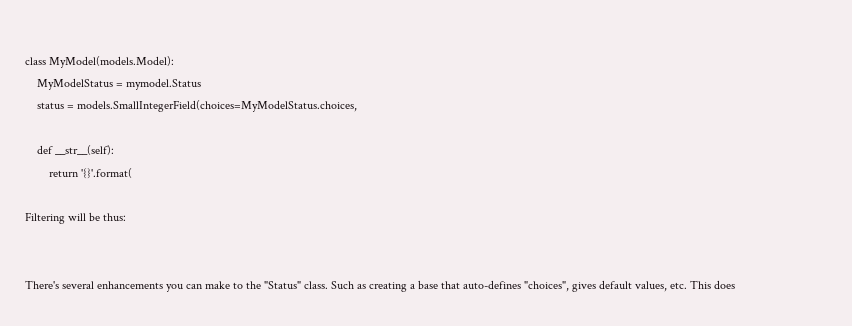class MyModel(models.Model):
    MyModelStatus = mymodel.Status
    status = models.SmallIntegerField(choices=MyModelStatus.choices,

    def __str__(self):
        return '{}'.format(

Filtering will be thus:


There's several enhancements you can make to the "Status" class. Such as creating a base that auto-defines "choices", gives default values, etc. This does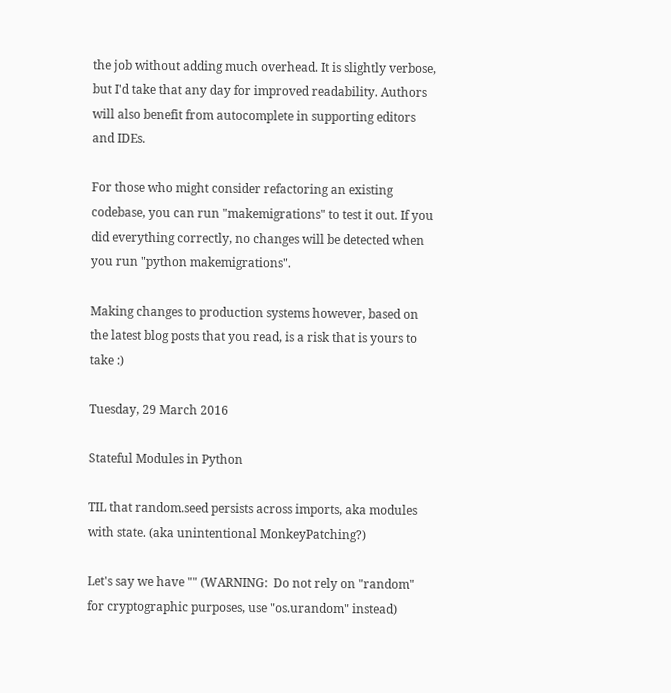the job without adding much overhead. It is slightly verbose, but I'd take that any day for improved readability. Authors will also benefit from autocomplete in supporting editors and IDEs.

For those who might consider refactoring an existing codebase, you can run "makemigrations" to test it out. If you did everything correctly, no changes will be detected when you run "python makemigrations".

Making changes to production systems however, based on the latest blog posts that you read, is a risk that is yours to take :)

Tuesday, 29 March 2016

Stateful Modules in Python

TIL that random.seed persists across imports, aka modules with state. (aka unintentional MonkeyPatching?)

Let's say we have "" (WARNING:  Do not rely on "random" for cryptographic purposes, use "os.urandom" instead)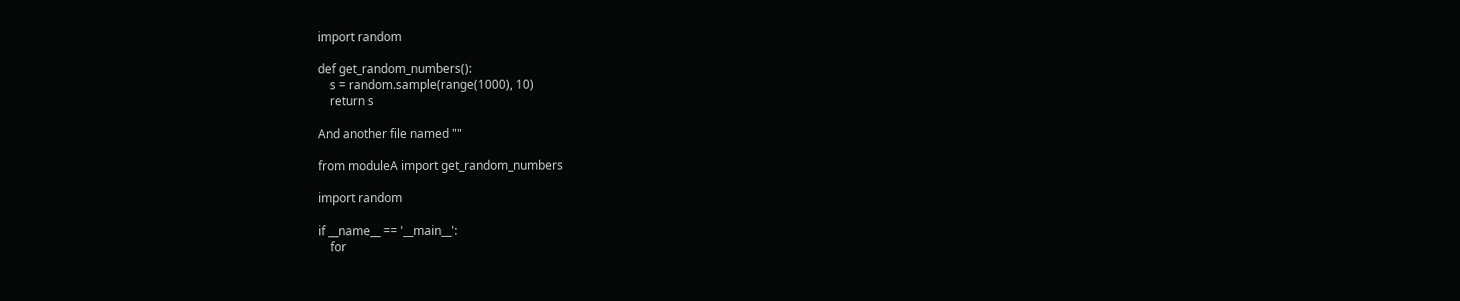import random

def get_random_numbers():
    s = random.sample(range(1000), 10)
    return s

And another file named ""

from moduleA import get_random_numbers

import random

if __name__ == '__main__':
    for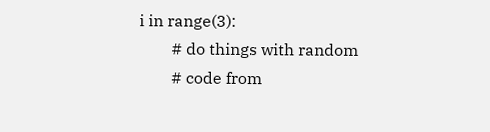i in range(3):
        # do things with random
        # code from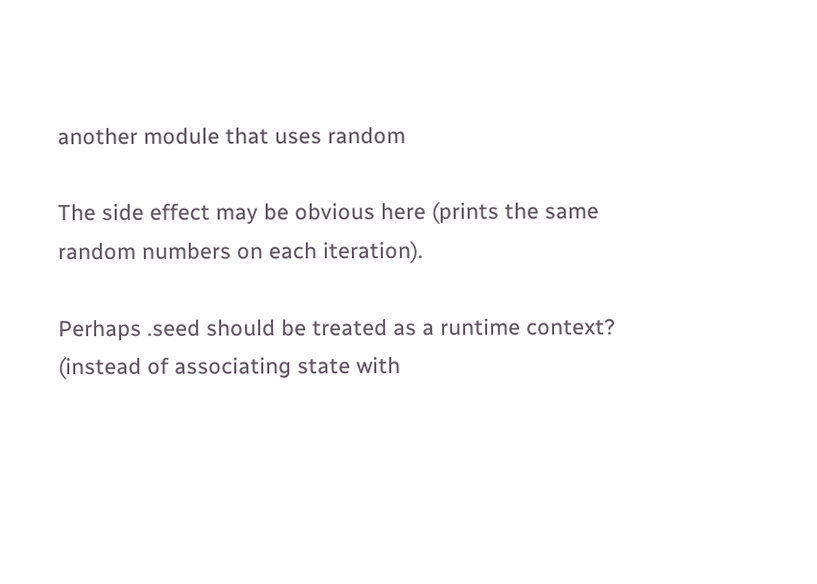another module that uses random

The side effect may be obvious here (prints the same random numbers on each iteration).

Perhaps .seed should be treated as a runtime context? (instead of associating state with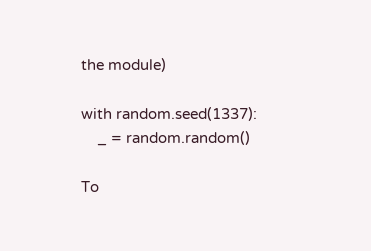the module)

with random.seed(1337):
    _ = random.random()

To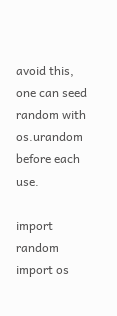avoid this, one can seed random with os.urandom before each use.

import random
import os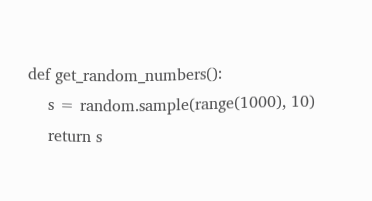def get_random_numbers():
    s = random.sample(range(1000), 10)
    return s